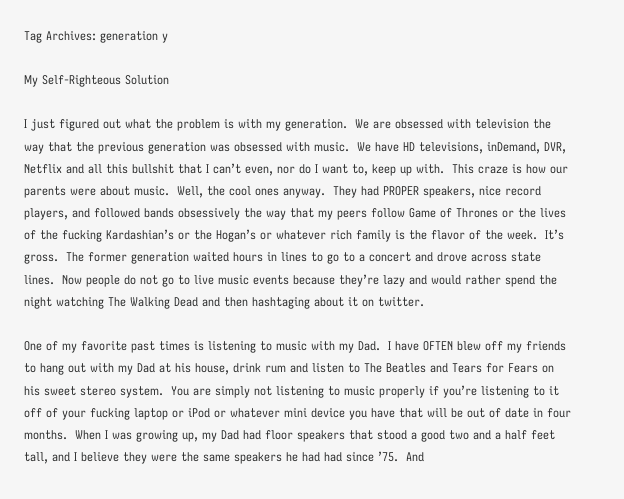Tag Archives: generation y

My Self-Righteous Solution

I just figured out what the problem is with my generation.  We are obsessed with television the way that the previous generation was obsessed with music.  We have HD televisions, inDemand, DVR, Netflix and all this bullshit that I can’t even, nor do I want to, keep up with.  This craze is how our parents were about music.  Well, the cool ones anyway.  They had PROPER speakers, nice record players, and followed bands obsessively the way that my peers follow Game of Thrones or the lives of the fucking Kardashian’s or the Hogan’s or whatever rich family is the flavor of the week.  It’s gross.  The former generation waited hours in lines to go to a concert and drove across state lines.  Now people do not go to live music events because they’re lazy and would rather spend the night watching The Walking Dead and then hashtaging about it on twitter.

One of my favorite past times is listening to music with my Dad.  I have OFTEN blew off my friends to hang out with my Dad at his house, drink rum and listen to The Beatles and Tears for Fears on his sweet stereo system.  You are simply not listening to music properly if you’re listening to it off of your fucking laptop or iPod or whatever mini device you have that will be out of date in four months.  When I was growing up, my Dad had floor speakers that stood a good two and a half feet tall, and I believe they were the same speakers he had had since ’75.  And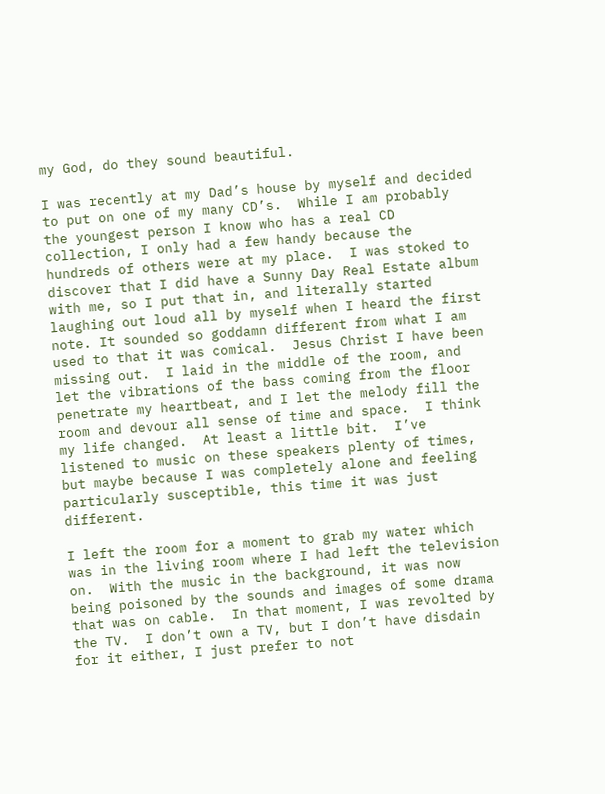my God, do they sound beautiful.

I was recently at my Dad’s house by myself and decided to put on one of my many CD’s.  While I am probably the youngest person I know who has a real CD collection, I only had a few handy because the hundreds of others were at my place.  I was stoked to discover that I did have a Sunny Day Real Estate album with me, so I put that in, and literally started laughing out loud all by myself when I heard the first note. It sounded so goddamn different from what I am used to that it was comical.  Jesus Christ I have been missing out.  I laid in the middle of the room, and let the vibrations of the bass coming from the floor penetrate my heartbeat, and I let the melody fill the room and devour all sense of time and space.  I think my life changed.  At least a little bit.  I’ve listened to music on these speakers plenty of times, but maybe because I was completely alone and feeling particularly susceptible, this time it was just different.

I left the room for a moment to grab my water which was in the living room where I had left the television on.  With the music in the background, it was now being poisoned by the sounds and images of some drama that was on cable.  In that moment, I was revolted by the TV.  I don’t own a TV, but I don’t have disdain for it either, I just prefer to not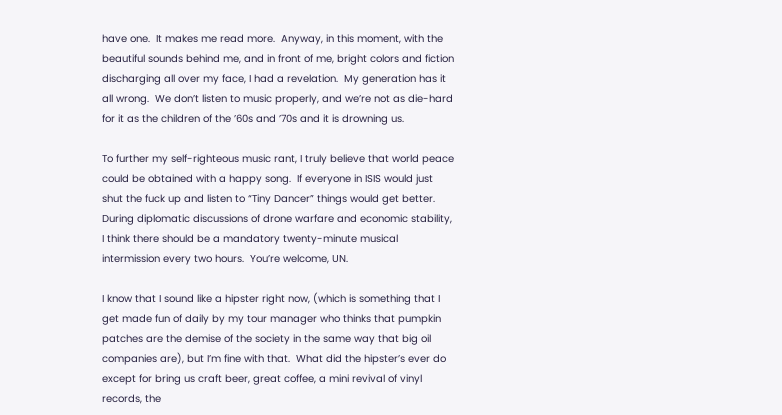have one.  It makes me read more.  Anyway, in this moment, with the beautiful sounds behind me, and in front of me, bright colors and fiction discharging all over my face, I had a revelation.  My generation has it all wrong.  We don’t listen to music properly, and we’re not as die-hard for it as the children of the ’60s and ’70s and it is drowning us.

To further my self-righteous music rant, I truly believe that world peace could be obtained with a happy song.  If everyone in ISIS would just shut the fuck up and listen to “Tiny Dancer” things would get better.  During diplomatic discussions of drone warfare and economic stability, I think there should be a mandatory twenty-minute musical intermission every two hours.  You’re welcome, UN.

I know that I sound like a hipster right now, (which is something that I get made fun of daily by my tour manager who thinks that pumpkin patches are the demise of the society in the same way that big oil companies are), but I’m fine with that.  What did the hipster’s ever do except for bring us craft beer, great coffee, a mini revival of vinyl records, the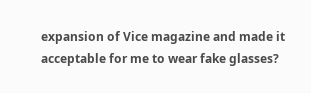expansion of Vice magazine and made it acceptable for me to wear fake glasses?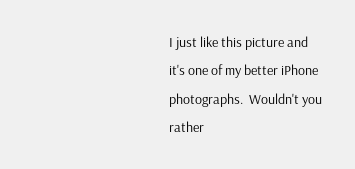I just like this picture and it's one of my better iPhone photographs.  Wouldn't you rather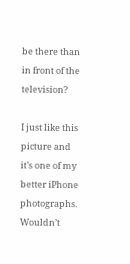be there than in front of the television?

I just like this picture and it’s one of my better iPhone photographs. Wouldn’t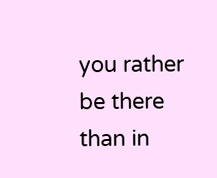you rather be there than in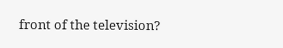front of the television?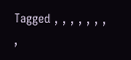Tagged , , , , , , , ,